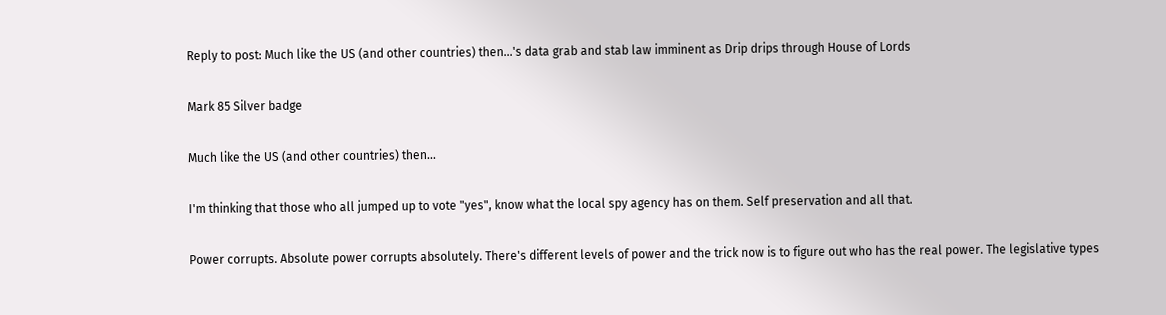Reply to post: Much like the US (and other countries) then...'s data grab and stab law imminent as Drip drips through House of Lords

Mark 85 Silver badge

Much like the US (and other countries) then...

I'm thinking that those who all jumped up to vote "yes", know what the local spy agency has on them. Self preservation and all that.

Power corrupts. Absolute power corrupts absolutely. There's different levels of power and the trick now is to figure out who has the real power. The legislative types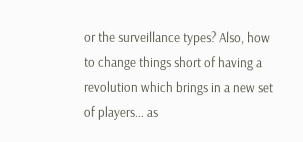or the surveillance types? Also, how to change things short of having a revolution which brings in a new set of players... as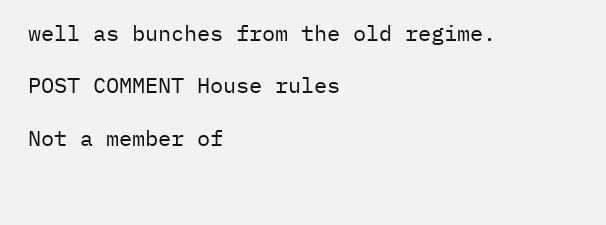well as bunches from the old regime.

POST COMMENT House rules

Not a member of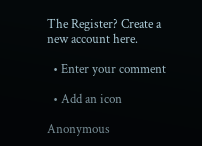The Register? Create a new account here.

  • Enter your comment

  • Add an icon

Anonymous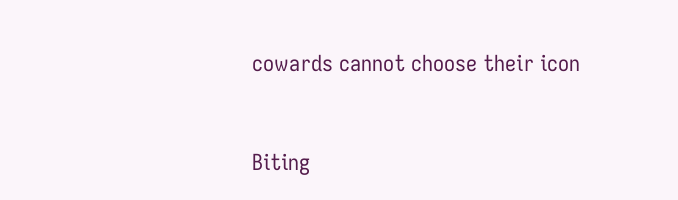cowards cannot choose their icon


Biting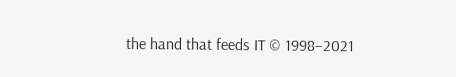the hand that feeds IT © 1998–2021